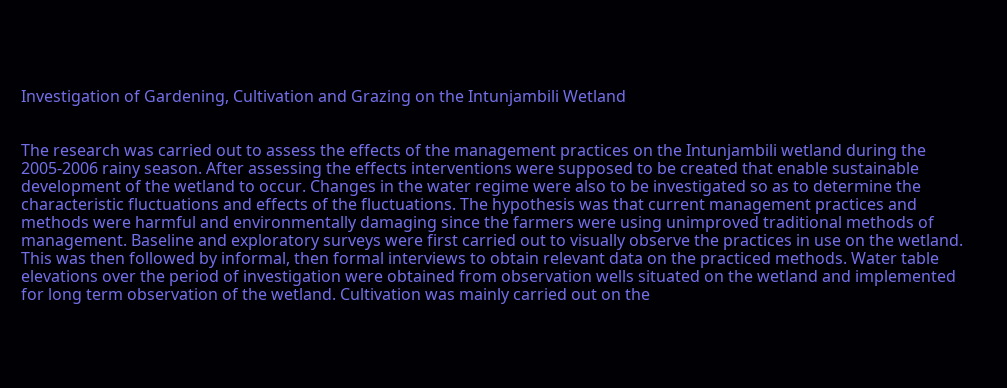Investigation of Gardening, Cultivation and Grazing on the Intunjambili Wetland


The research was carried out to assess the effects of the management practices on the Intunjambili wetland during the 2005-2006 rainy season. After assessing the effects interventions were supposed to be created that enable sustainable development of the wetland to occur. Changes in the water regime were also to be investigated so as to determine the characteristic fluctuations and effects of the fluctuations. The hypothesis was that current management practices and methods were harmful and environmentally damaging since the farmers were using unimproved traditional methods of management. Baseline and exploratory surveys were first carried out to visually observe the practices in use on the wetland. This was then followed by informal, then formal interviews to obtain relevant data on the practiced methods. Water table elevations over the period of investigation were obtained from observation wells situated on the wetland and implemented for long term observation of the wetland. Cultivation was mainly carried out on the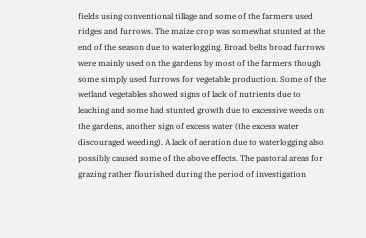fields using conventional tillage and some of the farmers used ridges and furrows. The maize crop was somewhat stunted at the end of the season due to waterlogging. Broad belts broad furrows were mainly used on the gardens by most of the farmers though some simply used furrows for vegetable production. Some of the wetland vegetables showed signs of lack of nutrients due to leaching and some had stunted growth due to excessive weeds on the gardens, another sign of excess water (the excess water discouraged weeding). A lack of aeration due to waterlogging also possibly caused some of the above effects. The pastoral areas for grazing rather flourished during the period of investigation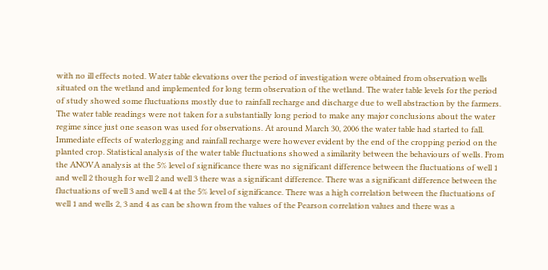with no ill effects noted. Water table elevations over the period of investigation were obtained from observation wells situated on the wetland and implemented for long term observation of the wetland. The water table levels for the period of study showed some fluctuations mostly due to rainfall recharge and discharge due to well abstraction by the farmers. The water table readings were not taken for a substantially long period to make any major conclusions about the water regime since just one season was used for observations. At around March 30, 2006 the water table had started to fall. Immediate effects of waterlogging and rainfall recharge were however evident by the end of the cropping period on the planted crop. Statistical analysis of the water table fluctuations showed a similarity between the behaviours of wells. From the ANOVA analysis at the 5% level of significance there was no significant difference between the fluctuations of well 1 and well 2 though for well 2 and well 3 there was a significant difference. There was a significant difference between the fluctuations of well 3 and well 4 at the 5% level of significance. There was a high correlation between the fluctuations of well 1 and wells 2, 3 and 4 as can be shown from the values of the Pearson correlation values and there was a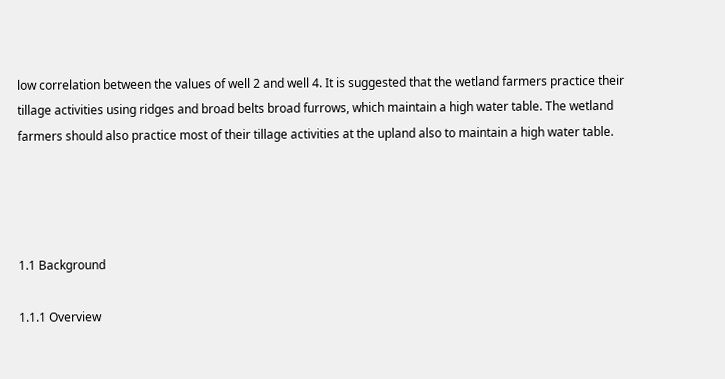low correlation between the values of well 2 and well 4. It is suggested that the wetland farmers practice their tillage activities using ridges and broad belts broad furrows, which maintain a high water table. The wetland farmers should also practice most of their tillage activities at the upland also to maintain a high water table.




1.1 Background

1.1.1 Overview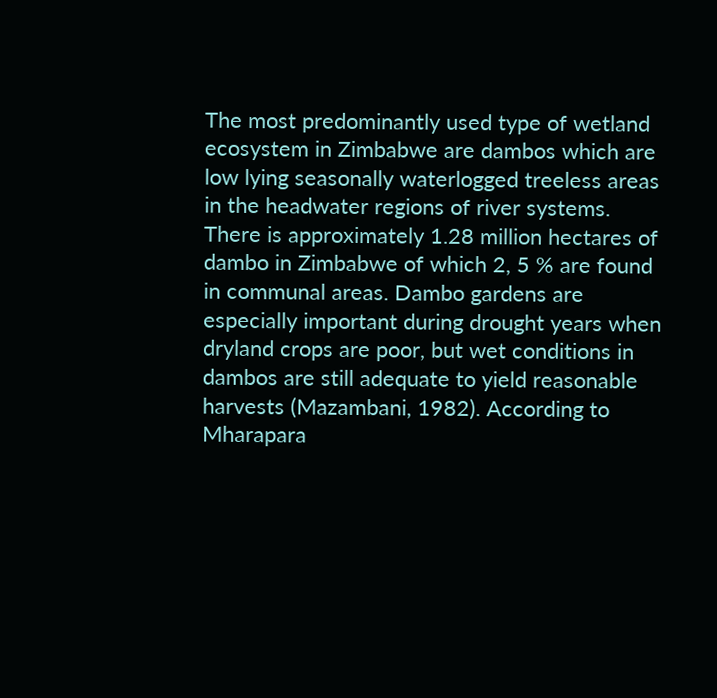The most predominantly used type of wetland ecosystem in Zimbabwe are dambos which are low lying seasonally waterlogged treeless areas in the headwater regions of river systems. There is approximately 1.28 million hectares of dambo in Zimbabwe of which 2, 5 % are found in communal areas. Dambo gardens are especially important during drought years when dryland crops are poor, but wet conditions in dambos are still adequate to yield reasonable harvests (Mazambani, 1982). According to Mharapara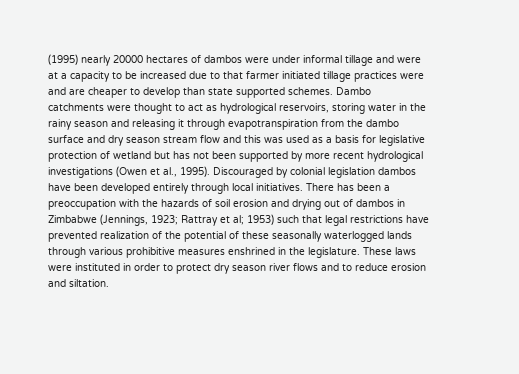(1995) nearly 20000 hectares of dambos were under informal tillage and were at a capacity to be increased due to that farmer initiated tillage practices were and are cheaper to develop than state supported schemes. Dambo catchments were thought to act as hydrological reservoirs, storing water in the rainy season and releasing it through evapotranspiration from the dambo surface and dry season stream flow and this was used as a basis for legislative protection of wetland but has not been supported by more recent hydrological investigations (Owen et al., 1995). Discouraged by colonial legislation dambos have been developed entirely through local initiatives. There has been a preoccupation with the hazards of soil erosion and drying out of dambos in Zimbabwe (Jennings, 1923; Rattray et al; 1953) such that legal restrictions have prevented realization of the potential of these seasonally waterlogged lands through various prohibitive measures enshrined in the legislature. These laws were instituted in order to protect dry season river flows and to reduce erosion and siltation.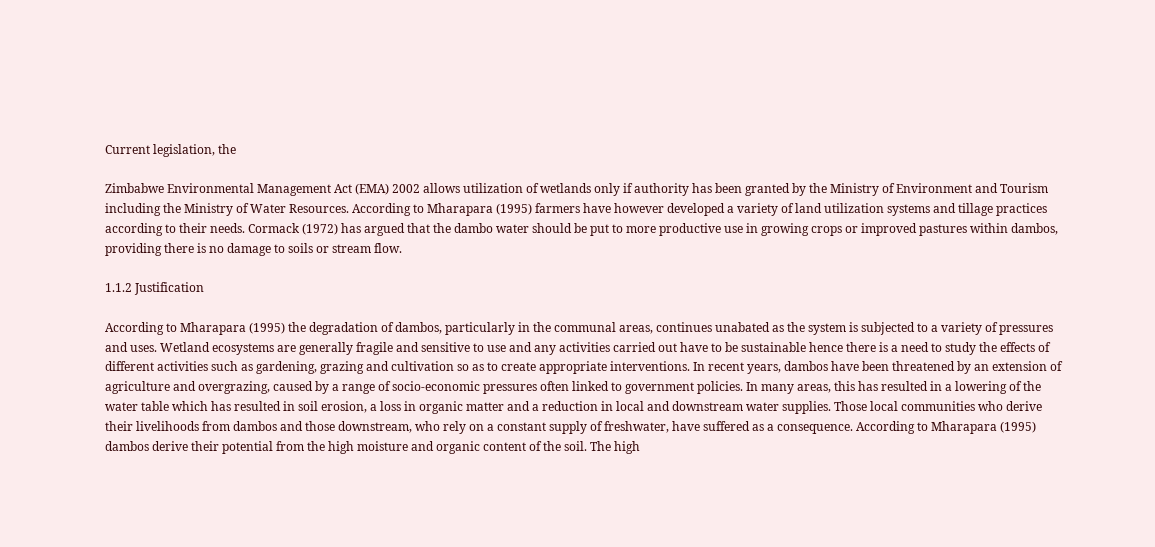Current legislation, the

Zimbabwe Environmental Management Act (EMA) 2002 allows utilization of wetlands only if authority has been granted by the Ministry of Environment and Tourism including the Ministry of Water Resources. According to Mharapara (1995) farmers have however developed a variety of land utilization systems and tillage practices according to their needs. Cormack (1972) has argued that the dambo water should be put to more productive use in growing crops or improved pastures within dambos, providing there is no damage to soils or stream flow.

1.1.2 Justification

According to Mharapara (1995) the degradation of dambos, particularly in the communal areas, continues unabated as the system is subjected to a variety of pressures and uses. Wetland ecosystems are generally fragile and sensitive to use and any activities carried out have to be sustainable hence there is a need to study the effects of different activities such as gardening, grazing and cultivation so as to create appropriate interventions. In recent years, dambos have been threatened by an extension of agriculture and overgrazing, caused by a range of socio-economic pressures often linked to government policies. In many areas, this has resulted in a lowering of the water table which has resulted in soil erosion, a loss in organic matter and a reduction in local and downstream water supplies. Those local communities who derive their livelihoods from dambos and those downstream, who rely on a constant supply of freshwater, have suffered as a consequence. According to Mharapara (1995) dambos derive their potential from the high moisture and organic content of the soil. The high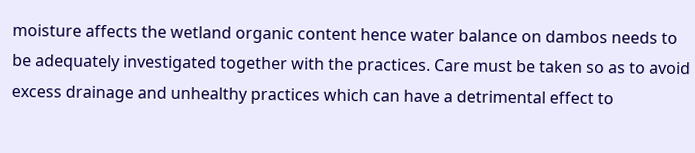moisture affects the wetland organic content hence water balance on dambos needs to be adequately investigated together with the practices. Care must be taken so as to avoid excess drainage and unhealthy practices which can have a detrimental effect to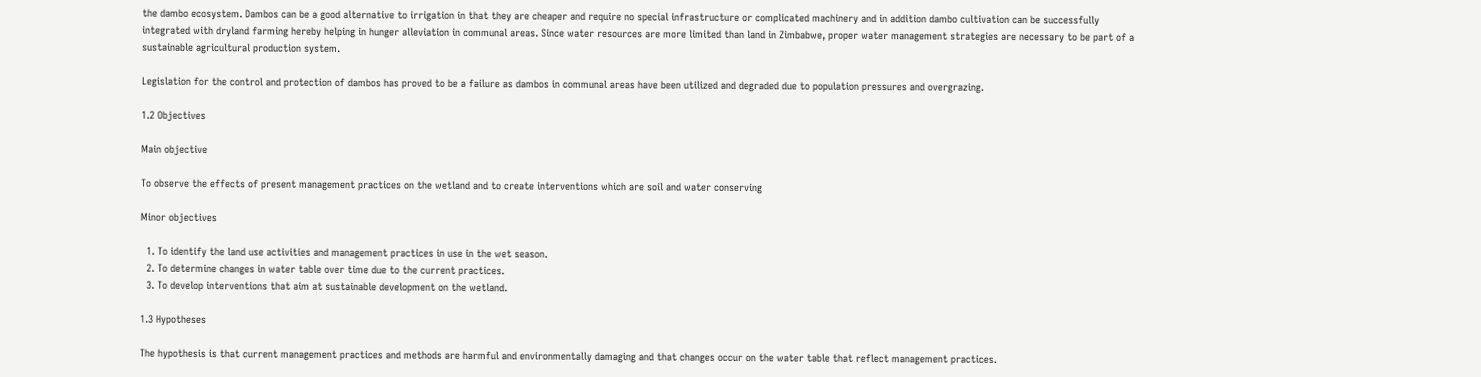the dambo ecosystem. Dambos can be a good alternative to irrigation in that they are cheaper and require no special infrastructure or complicated machinery and in addition dambo cultivation can be successfully integrated with dryland farming hereby helping in hunger alleviation in communal areas. Since water resources are more limited than land in Zimbabwe, proper water management strategies are necessary to be part of a sustainable agricultural production system.

Legislation for the control and protection of dambos has proved to be a failure as dambos in communal areas have been utilized and degraded due to population pressures and overgrazing.

1.2 Objectives

Main objective

To observe the effects of present management practices on the wetland and to create interventions which are soil and water conserving

Minor objectives

  1. To identify the land use activities and management practices in use in the wet season.
  2. To determine changes in water table over time due to the current practices.
  3. To develop interventions that aim at sustainable development on the wetland.

1.3 Hypotheses

The hypothesis is that current management practices and methods are harmful and environmentally damaging and that changes occur on the water table that reflect management practices.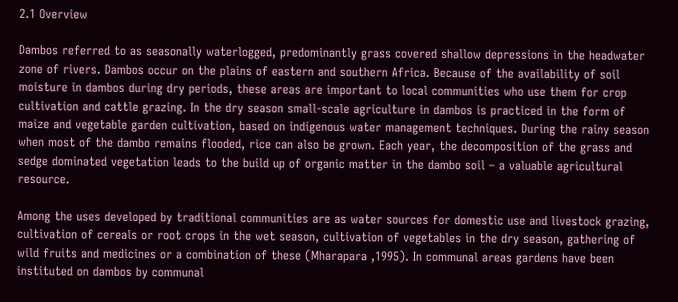2.1 Overview

Dambos referred to as seasonally waterlogged, predominantly grass covered shallow depressions in the headwater zone of rivers. Dambos occur on the plains of eastern and southern Africa. Because of the availability of soil moisture in dambos during dry periods, these areas are important to local communities who use them for crop cultivation and cattle grazing. In the dry season small-scale agriculture in dambos is practiced in the form of maize and vegetable garden cultivation, based on indigenous water management techniques. During the rainy season when most of the dambo remains flooded, rice can also be grown. Each year, the decomposition of the grass and sedge dominated vegetation leads to the build up of organic matter in the dambo soil – a valuable agricultural resource.

Among the uses developed by traditional communities are as water sources for domestic use and livestock grazing, cultivation of cereals or root crops in the wet season, cultivation of vegetables in the dry season, gathering of wild fruits and medicines or a combination of these (Mharapara ,1995). In communal areas gardens have been instituted on dambos by communal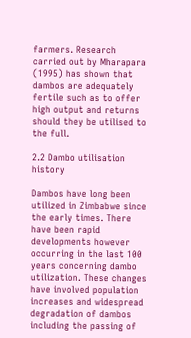farmers. Research carried out by Mharapara (1995) has shown that dambos are adequately fertile such as to offer high output and returns should they be utilised to the full.

2.2 Dambo utilisation history

Dambos have long been utilized in Zimbabwe since the early times. There have been rapid developments however occurring in the last 100 years concerning dambo utilization. These changes have involved population increases and widespread degradation of dambos including the passing of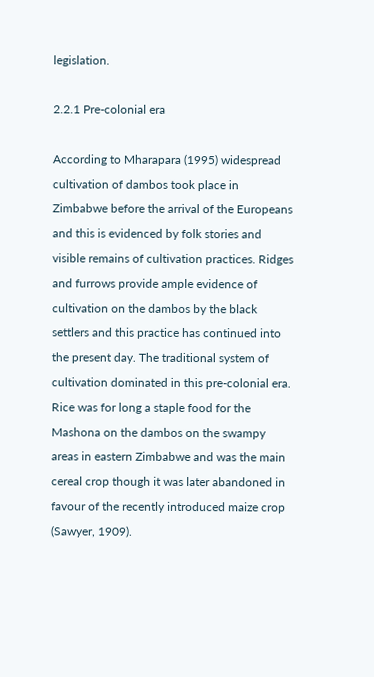legislation.

2.2.1 Pre-colonial era

According to Mharapara (1995) widespread cultivation of dambos took place in Zimbabwe before the arrival of the Europeans and this is evidenced by folk stories and visible remains of cultivation practices. Ridges and furrows provide ample evidence of cultivation on the dambos by the black settlers and this practice has continued into the present day. The traditional system of cultivation dominated in this pre-colonial era. Rice was for long a staple food for the Mashona on the dambos on the swampy areas in eastern Zimbabwe and was the main cereal crop though it was later abandoned in favour of the recently introduced maize crop (Sawyer, 1909).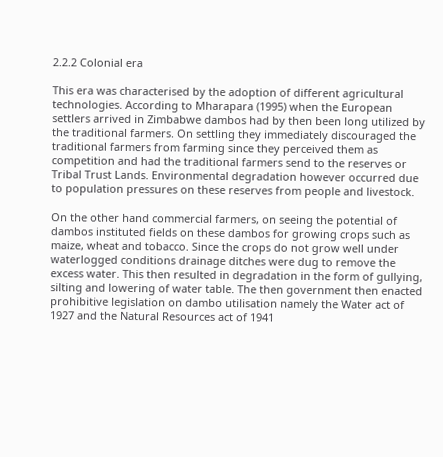2.2.2 Colonial era

This era was characterised by the adoption of different agricultural technologies. According to Mharapara (1995) when the European settlers arrived in Zimbabwe dambos had by then been long utilized by the traditional farmers. On settling they immediately discouraged the traditional farmers from farming since they perceived them as competition and had the traditional farmers send to the reserves or Tribal Trust Lands. Environmental degradation however occurred due to population pressures on these reserves from people and livestock.

On the other hand commercial farmers, on seeing the potential of dambos instituted fields on these dambos for growing crops such as maize, wheat and tobacco. Since the crops do not grow well under waterlogged conditions drainage ditches were dug to remove the excess water. This then resulted in degradation in the form of gullying, silting and lowering of water table. The then government then enacted prohibitive legislation on dambo utilisation namely the Water act of 1927 and the Natural Resources act of 1941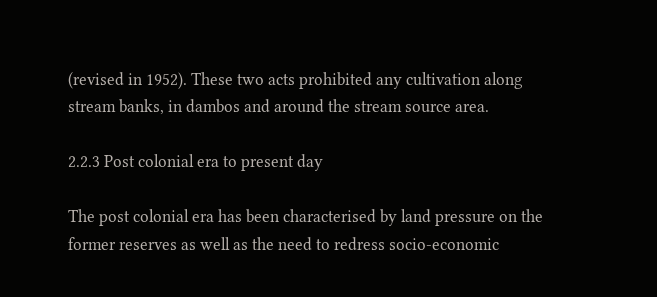(revised in 1952). These two acts prohibited any cultivation along stream banks, in dambos and around the stream source area.

2.2.3 Post colonial era to present day

The post colonial era has been characterised by land pressure on the former reserves as well as the need to redress socio-economic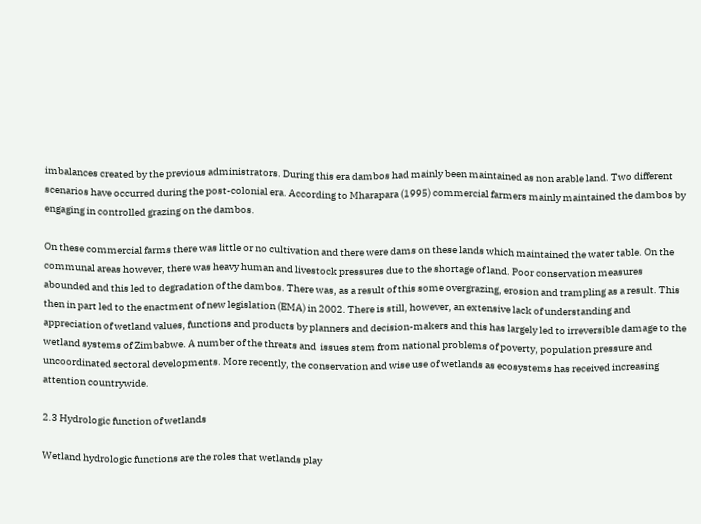imbalances created by the previous administrators. During this era dambos had mainly been maintained as non arable land. Two different scenarios have occurred during the post-colonial era. According to Mharapara (1995) commercial farmers mainly maintained the dambos by engaging in controlled grazing on the dambos.

On these commercial farms there was little or no cultivation and there were dams on these lands which maintained the water table. On the communal areas however, there was heavy human and livestock pressures due to the shortage of land. Poor conservation measures abounded and this led to degradation of the dambos. There was, as a result of this some overgrazing, erosion and trampling as a result. This then in part led to the enactment of new legislation (EMA) in 2002. There is still, however, an extensive lack of understanding and appreciation of wetland values, functions and products by planners and decision-makers and this has largely led to irreversible damage to the wetland systems of Zimbabwe. A number of the threats and  issues stem from national problems of poverty, population pressure and uncoordinated sectoral developments. More recently, the conservation and wise use of wetlands as ecosystems has received increasing attention countrywide.

2.3 Hydrologic function of wetlands

Wetland hydrologic functions are the roles that wetlands play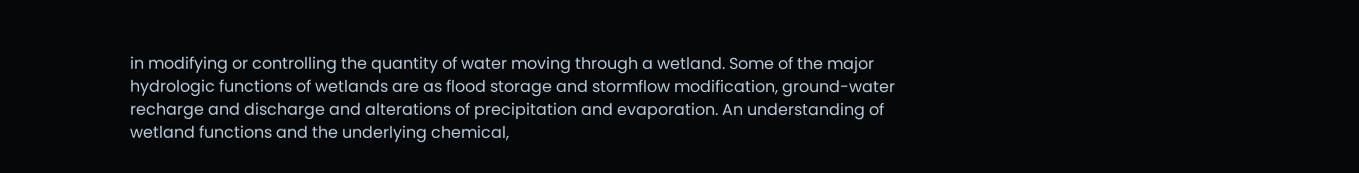in modifying or controlling the quantity of water moving through a wetland. Some of the major hydrologic functions of wetlands are as flood storage and stormflow modification, ground-water recharge and discharge and alterations of precipitation and evaporation. An understanding of wetland functions and the underlying chemical,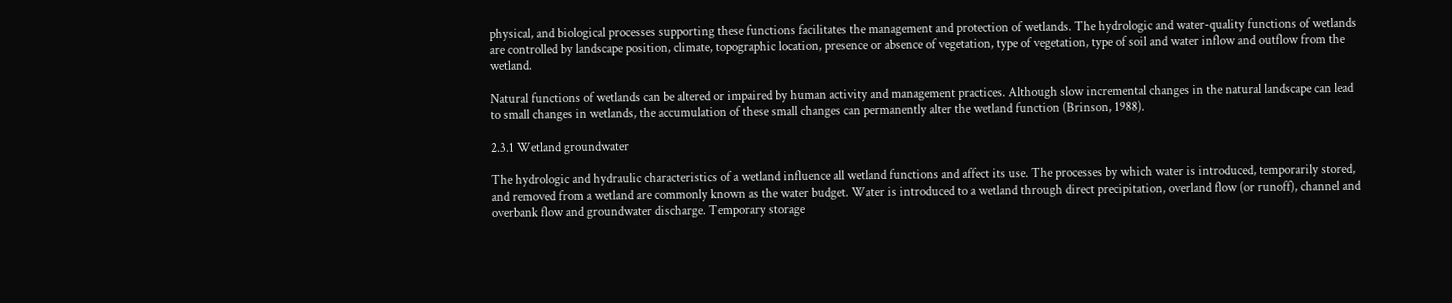physical, and biological processes supporting these functions facilitates the management and protection of wetlands. The hydrologic and water-quality functions of wetlands are controlled by landscape position, climate, topographic location, presence or absence of vegetation, type of vegetation, type of soil and water inflow and outflow from the wetland.

Natural functions of wetlands can be altered or impaired by human activity and management practices. Although slow incremental changes in the natural landscape can lead to small changes in wetlands, the accumulation of these small changes can permanently alter the wetland function (Brinson, 1988).

2.3.1 Wetland groundwater

The hydrologic and hydraulic characteristics of a wetland influence all wetland functions and affect its use. The processes by which water is introduced, temporarily stored, and removed from a wetland are commonly known as the water budget. Water is introduced to a wetland through direct precipitation, overland flow (or runoff), channel and overbank flow and groundwater discharge. Temporary storage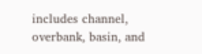includes channel, overbank, basin, and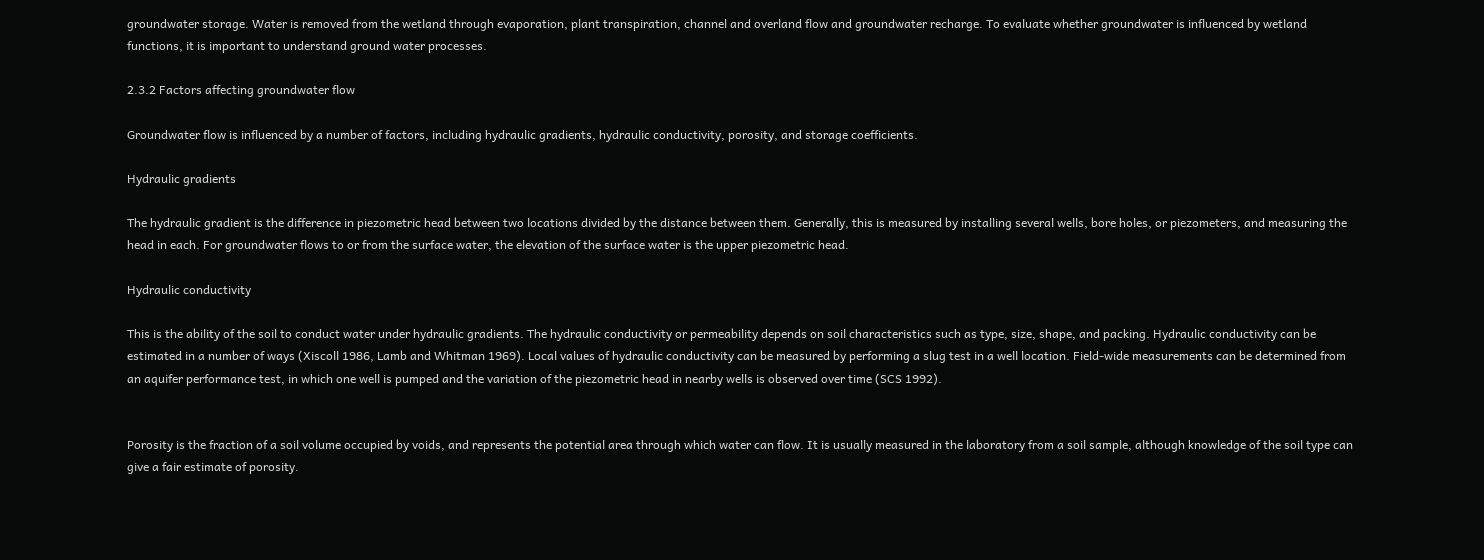groundwater storage. Water is removed from the wetland through evaporation, plant transpiration, channel and overland flow and groundwater recharge. To evaluate whether groundwater is influenced by wetland functions, it is important to understand ground water processes.

2.3.2 Factors affecting groundwater flow

Groundwater flow is influenced by a number of factors, including hydraulic gradients, hydraulic conductivity, porosity, and storage coefficients.

Hydraulic gradients

The hydraulic gradient is the difference in piezometric head between two locations divided by the distance between them. Generally, this is measured by installing several wells, bore holes, or piezometers, and measuring the head in each. For groundwater flows to or from the surface water, the elevation of the surface water is the upper piezometric head.

Hydraulic conductivity

This is the ability of the soil to conduct water under hydraulic gradients. The hydraulic conductivity or permeability depends on soil characteristics such as type, size, shape, and packing. Hydraulic conductivity can be estimated in a number of ways (Xiscoll 1986, Lamb and Whitman 1969). Local values of hydraulic conductivity can be measured by performing a slug test in a well location. Field-wide measurements can be determined from an aquifer performance test, in which one well is pumped and the variation of the piezometric head in nearby wells is observed over time (SCS 1992).


Porosity is the fraction of a soil volume occupied by voids, and represents the potential area through which water can flow. It is usually measured in the laboratory from a soil sample, although knowledge of the soil type can give a fair estimate of porosity.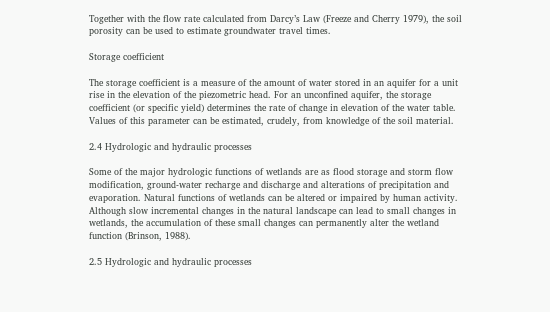Together with the flow rate calculated from Darcy’s Law (Freeze and Cherry 1979), the soil porosity can be used to estimate groundwater travel times.

Storage coefficient

The storage coefficient is a measure of the amount of water stored in an aquifer for a unit rise in the elevation of the piezometric head. For an unconfined aquifer, the storage coefficient (or specific yield) determines the rate of change in elevation of the water table. Values of this parameter can be estimated, crudely, from knowledge of the soil material.

2.4 Hydrologic and hydraulic processes

Some of the major hydrologic functions of wetlands are as flood storage and storm flow modification, ground-water recharge and discharge and alterations of precipitation and evaporation. Natural functions of wetlands can be altered or impaired by human activity. Although slow incremental changes in the natural landscape can lead to small changes in wetlands, the accumulation of these small changes can permanently alter the wetland function (Brinson, 1988).

2.5 Hydrologic and hydraulic processes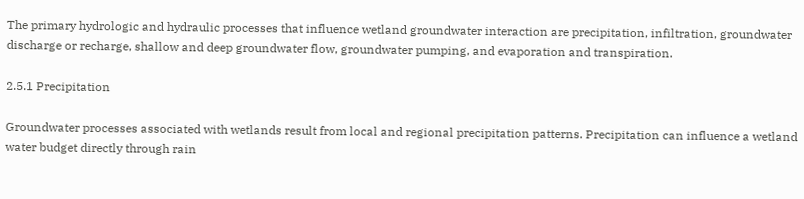The primary hydrologic and hydraulic processes that influence wetland groundwater interaction are precipitation, infiltration, groundwater discharge or recharge, shallow and deep groundwater flow, groundwater pumping, and evaporation and transpiration.

2.5.1 Precipitation

Groundwater processes associated with wetlands result from local and regional precipitation patterns. Precipitation can influence a wetland water budget directly through rain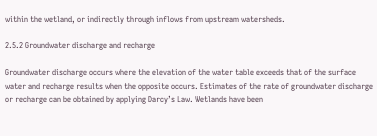within the wetland, or indirectly through inflows from upstream watersheds.

2.5.2 Groundwater discharge and recharge

Groundwater discharge occurs where the elevation of the water table exceeds that of the surface water and recharge results when the opposite occurs. Estimates of the rate of groundwater discharge or recharge can be obtained by applying Darcy’s Law. Wetlands have been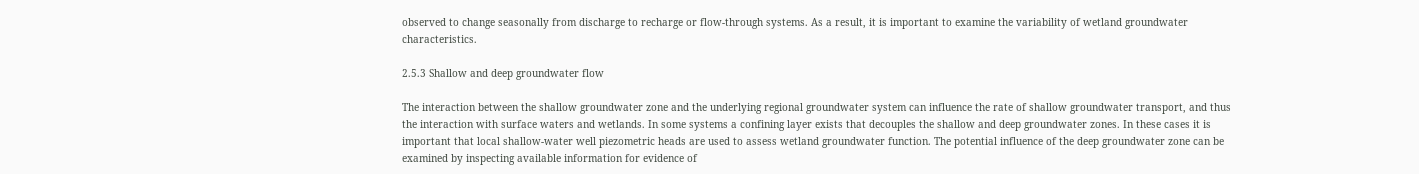observed to change seasonally from discharge to recharge or flow-through systems. As a result, it is important to examine the variability of wetland groundwater characteristics.

2.5.3 Shallow and deep groundwater flow

The interaction between the shallow groundwater zone and the underlying regional groundwater system can influence the rate of shallow groundwater transport, and thus the interaction with surface waters and wetlands. In some systems a confining layer exists that decouples the shallow and deep groundwater zones. In these cases it is important that local shallow-water well piezometric heads are used to assess wetland groundwater function. The potential influence of the deep groundwater zone can be examined by inspecting available information for evidence of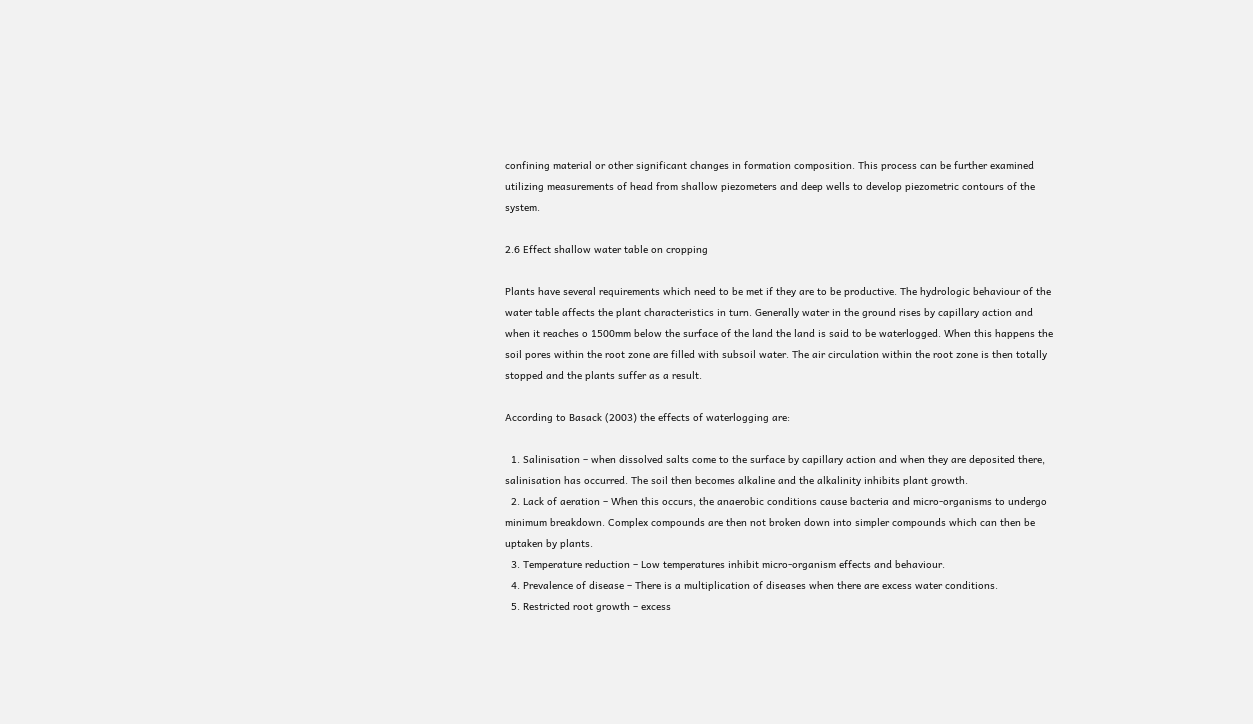confining material or other significant changes in formation composition. This process can be further examined utilizing measurements of head from shallow piezometers and deep wells to develop piezometric contours of the system.

2.6 Effect shallow water table on cropping

Plants have several requirements which need to be met if they are to be productive. The hydrologic behaviour of the water table affects the plant characteristics in turn. Generally water in the ground rises by capillary action and when it reaches o 1500mm below the surface of the land the land is said to be waterlogged. When this happens the soil pores within the root zone are filled with subsoil water. The air circulation within the root zone is then totally stopped and the plants suffer as a result.

According to Basack (2003) the effects of waterlogging are:

  1. Salinisation – when dissolved salts come to the surface by capillary action and when they are deposited there, salinisation has occurred. The soil then becomes alkaline and the alkalinity inhibits plant growth.
  2. Lack of aeration – When this occurs, the anaerobic conditions cause bacteria and micro-organisms to undergo minimum breakdown. Complex compounds are then not broken down into simpler compounds which can then be uptaken by plants.
  3. Temperature reduction – Low temperatures inhibit micro-organism effects and behaviour.
  4. Prevalence of disease – There is a multiplication of diseases when there are excess water conditions.
  5. Restricted root growth – excess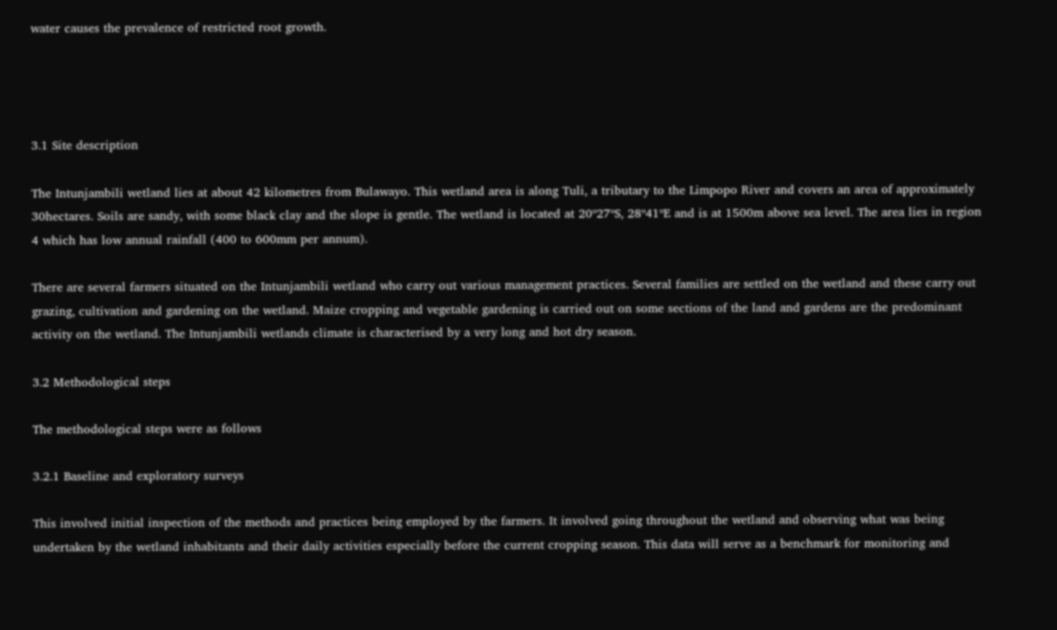water causes the prevalence of restricted root growth.




3.1 Site description

The Intunjambili wetland lies at about 42 kilometres from Bulawayo. This wetland area is along Tuli, a tributary to the Limpopo River and covers an area of approximately 30hectares. Soils are sandy, with some black clay and the slope is gentle. The wetland is located at 20º27ºS, 28º41ºE and is at 1500m above sea level. The area lies in region 4 which has low annual rainfall (400 to 600mm per annum).

There are several farmers situated on the Intunjambili wetland who carry out various management practices. Several families are settled on the wetland and these carry out grazing, cultivation and gardening on the wetland. Maize cropping and vegetable gardening is carried out on some sections of the land and gardens are the predominant activity on the wetland. The Intunjambili wetlands climate is characterised by a very long and hot dry season.

3.2 Methodological steps

The methodological steps were as follows

3.2.1 Baseline and exploratory surveys

This involved initial inspection of the methods and practices being employed by the farmers. It involved going throughout the wetland and observing what was being undertaken by the wetland inhabitants and their daily activities especially before the current cropping season. This data will serve as a benchmark for monitoring and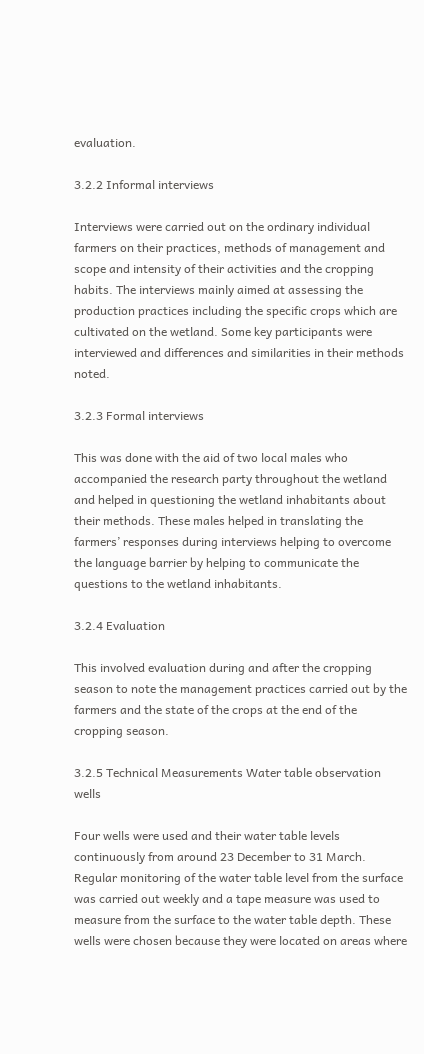evaluation.

3.2.2 Informal interviews

Interviews were carried out on the ordinary individual farmers on their practices, methods of management and scope and intensity of their activities and the cropping habits. The interviews mainly aimed at assessing the production practices including the specific crops which are cultivated on the wetland. Some key participants were interviewed and differences and similarities in their methods noted.

3.2.3 Formal interviews

This was done with the aid of two local males who accompanied the research party throughout the wetland and helped in questioning the wetland inhabitants about their methods. These males helped in translating the farmers’ responses during interviews helping to overcome the language barrier by helping to communicate the questions to the wetland inhabitants.

3.2.4 Evaluation

This involved evaluation during and after the cropping season to note the management practices carried out by the farmers and the state of the crops at the end of the cropping season.

3.2.5 Technical Measurements Water table observation wells

Four wells were used and their water table levels continuously from around 23 December to 31 March. Regular monitoring of the water table level from the surface was carried out weekly and a tape measure was used to measure from the surface to the water table depth. These wells were chosen because they were located on areas where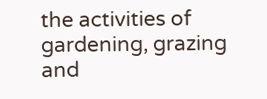the activities of gardening, grazing and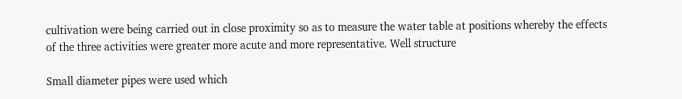cultivation were being carried out in close proximity so as to measure the water table at positions whereby the effects of the three activities were greater more acute and more representative. Well structure

Small diameter pipes were used which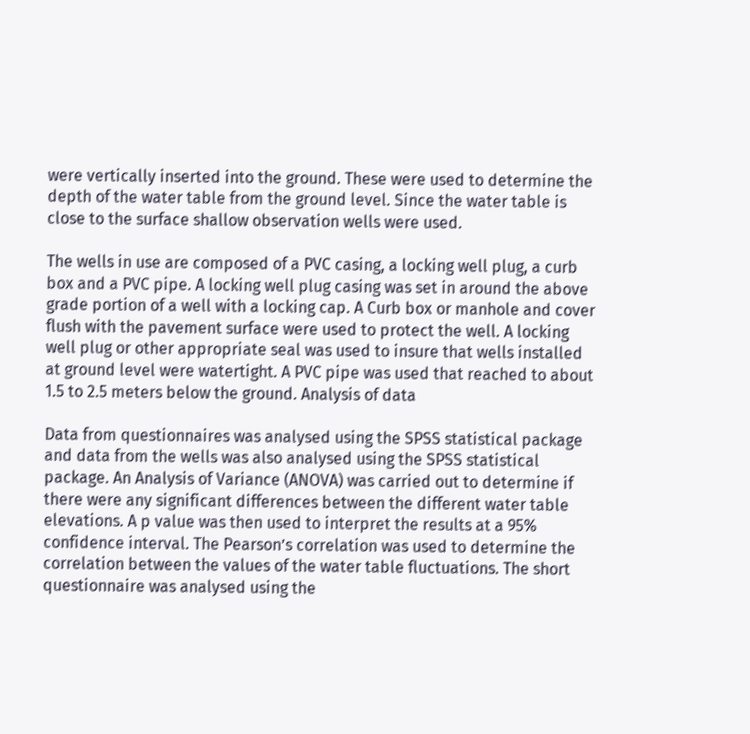were vertically inserted into the ground. These were used to determine the depth of the water table from the ground level. Since the water table is close to the surface shallow observation wells were used.

The wells in use are composed of a PVC casing, a locking well plug, a curb box and a PVC pipe. A locking well plug casing was set in around the above grade portion of a well with a locking cap. A Curb box or manhole and cover flush with the pavement surface were used to protect the well. A locking well plug or other appropriate seal was used to insure that wells installed at ground level were watertight. A PVC pipe was used that reached to about 1.5 to 2.5 meters below the ground. Analysis of data

Data from questionnaires was analysed using the SPSS statistical package and data from the wells was also analysed using the SPSS statistical package. An Analysis of Variance (ANOVA) was carried out to determine if there were any significant differences between the different water table elevations. A p value was then used to interpret the results at a 95% confidence interval. The Pearson’s correlation was used to determine the correlation between the values of the water table fluctuations. The short questionnaire was analysed using the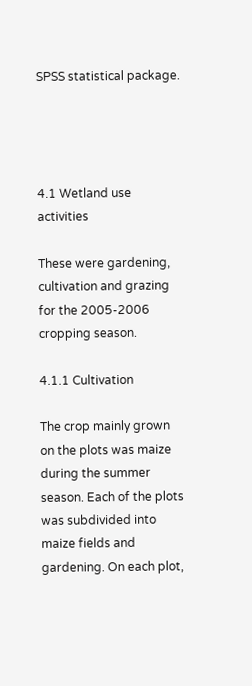SPSS statistical package.




4.1 Wetland use activities

These were gardening, cultivation and grazing for the 2005-2006 cropping season.

4.1.1 Cultivation

The crop mainly grown on the plots was maize during the summer season. Each of the plots was subdivided into maize fields and gardening. On each plot,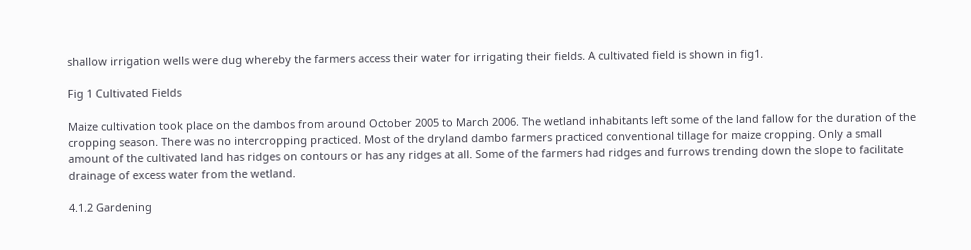shallow irrigation wells were dug whereby the farmers access their water for irrigating their fields. A cultivated field is shown in fig1.

Fig 1 Cultivated Fields

Maize cultivation took place on the dambos from around October 2005 to March 2006. The wetland inhabitants left some of the land fallow for the duration of the cropping season. There was no intercropping practiced. Most of the dryland dambo farmers practiced conventional tillage for maize cropping. Only a small amount of the cultivated land has ridges on contours or has any ridges at all. Some of the farmers had ridges and furrows trending down the slope to facilitate drainage of excess water from the wetland.

4.1.2 Gardening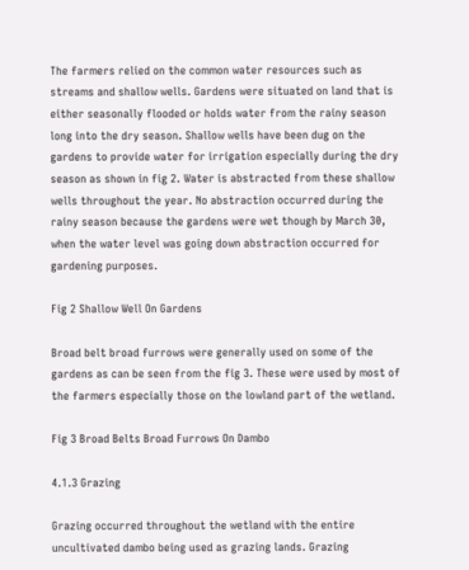The farmers relied on the common water resources such as streams and shallow wells. Gardens were situated on land that is either seasonally flooded or holds water from the rainy season long into the dry season. Shallow wells have been dug on the gardens to provide water for irrigation especially during the dry season as shown in fig 2. Water is abstracted from these shallow wells throughout the year. No abstraction occurred during the rainy season because the gardens were wet though by March 30, when the water level was going down abstraction occurred for gardening purposes.

Fig 2 Shallow Well On Gardens

Broad belt broad furrows were generally used on some of the gardens as can be seen from the fig 3. These were used by most of the farmers especially those on the lowland part of the wetland.

Fig 3 Broad Belts Broad Furrows On Dambo

4.1.3 Grazing

Grazing occurred throughout the wetland with the entire uncultivated dambo being used as grazing lands. Grazing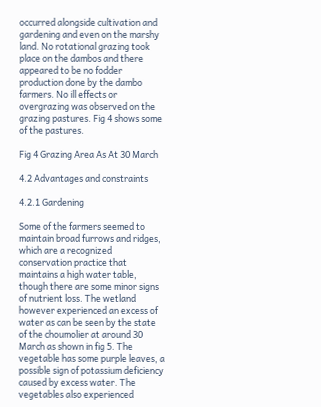occurred alongside cultivation and gardening and even on the marshy land. No rotational grazing took place on the dambos and there appeared to be no fodder production done by the dambo farmers. No ill effects or overgrazing was observed on the grazing pastures. Fig 4 shows some of the pastures.

Fig 4 Grazing Area As At 30 March

4.2 Advantages and constraints

4.2.1 Gardening

Some of the farmers seemed to maintain broad furrows and ridges, which are a recognized conservation practice that maintains a high water table, though there are some minor signs of nutrient loss. The wetland however experienced an excess of water as can be seen by the state of the choumolier at around 30 March as shown in fig 5. The vegetable has some purple leaves, a possible sign of potassium deficiency caused by excess water. The vegetables also experienced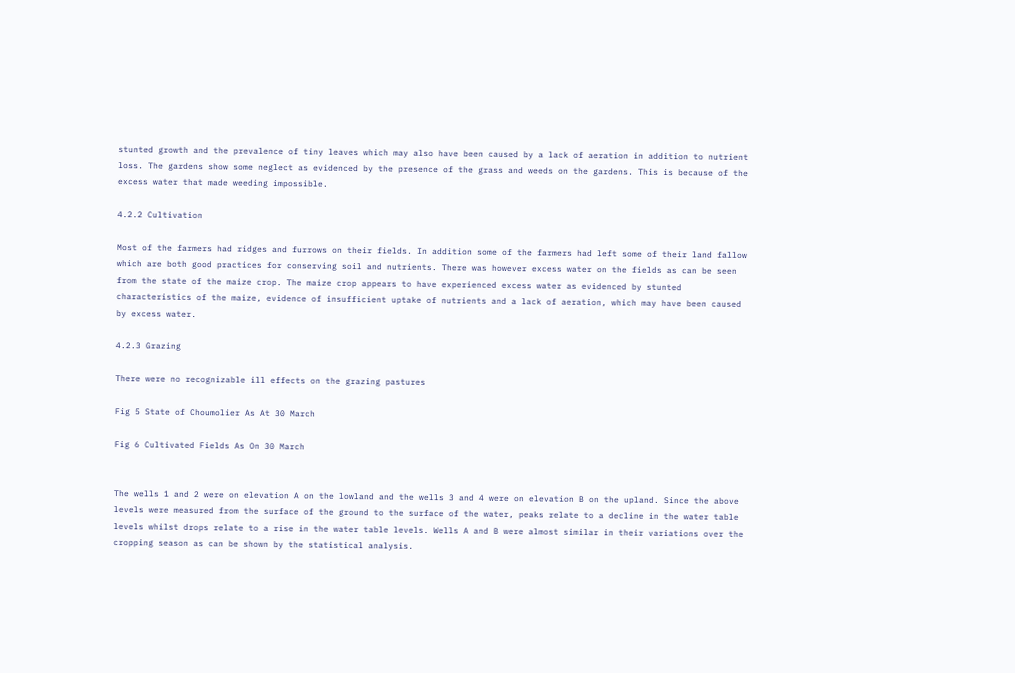stunted growth and the prevalence of tiny leaves which may also have been caused by a lack of aeration in addition to nutrient loss. The gardens show some neglect as evidenced by the presence of the grass and weeds on the gardens. This is because of the excess water that made weeding impossible.

4.2.2 Cultivation

Most of the farmers had ridges and furrows on their fields. In addition some of the farmers had left some of their land fallow which are both good practices for conserving soil and nutrients. There was however excess water on the fields as can be seen from the state of the maize crop. The maize crop appears to have experienced excess water as evidenced by stunted characteristics of the maize, evidence of insufficient uptake of nutrients and a lack of aeration, which may have been caused by excess water.

4.2.3 Grazing

There were no recognizable ill effects on the grazing pastures

Fig 5 State of Choumolier As At 30 March

Fig 6 Cultivated Fields As On 30 March


The wells 1 and 2 were on elevation A on the lowland and the wells 3 and 4 were on elevation B on the upland. Since the above levels were measured from the surface of the ground to the surface of the water, peaks relate to a decline in the water table levels whilst drops relate to a rise in the water table levels. Wells A and B were almost similar in their variations over the cropping season as can be shown by the statistical analysis.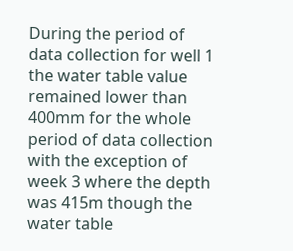During the period of data collection for well 1 the water table value remained lower than 400mm for the whole period of data collection with the exception of week 3 where the depth was 415m though the water table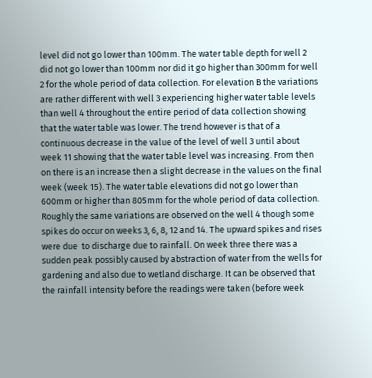level did not go lower than 100mm. The water table depth for well 2 did not go lower than 100mm nor did it go higher than 300mm for well 2 for the whole period of data collection. For elevation B the variations are rather different with well 3 experiencing higher water table levels than well 4 throughout the entire period of data collection showing that the water table was lower. The trend however is that of a continuous decrease in the value of the level of well 3 until about week 11 showing that the water table level was increasing. From then on there is an increase then a slight decrease in the values on the final week (week 15). The water table elevations did not go lower than 600mm or higher than 805mm for the whole period of data collection. Roughly the same variations are observed on the well 4 though some spikes do occur on weeks 3, 6, 8, 12 and 14. The upward spikes and rises were due  to discharge due to rainfall. On week three there was a sudden peak possibly caused by abstraction of water from the wells for gardening and also due to wetland discharge. It can be observed that the rainfall intensity before the readings were taken (before week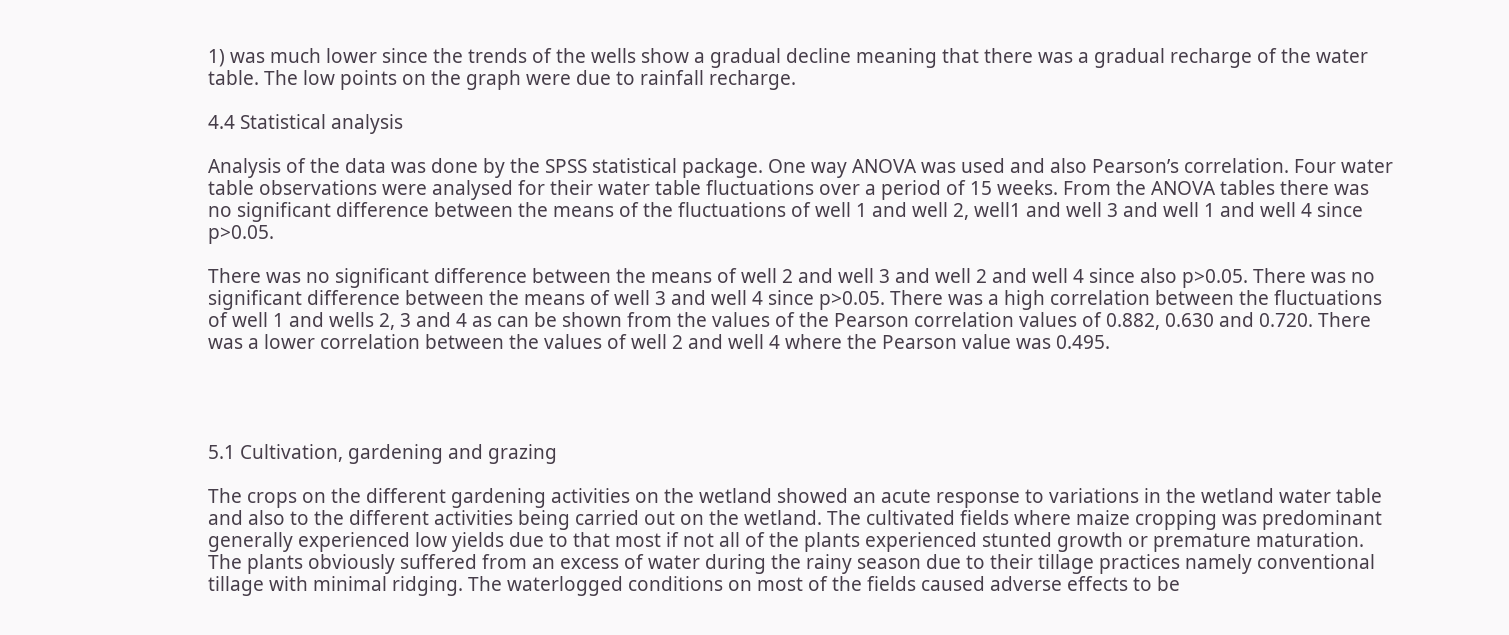1) was much lower since the trends of the wells show a gradual decline meaning that there was a gradual recharge of the water table. The low points on the graph were due to rainfall recharge.

4.4 Statistical analysis

Analysis of the data was done by the SPSS statistical package. One way ANOVA was used and also Pearson’s correlation. Four water table observations were analysed for their water table fluctuations over a period of 15 weeks. From the ANOVA tables there was no significant difference between the means of the fluctuations of well 1 and well 2, well1 and well 3 and well 1 and well 4 since p>0.05.

There was no significant difference between the means of well 2 and well 3 and well 2 and well 4 since also p>0.05. There was no significant difference between the means of well 3 and well 4 since p>0.05. There was a high correlation between the fluctuations of well 1 and wells 2, 3 and 4 as can be shown from the values of the Pearson correlation values of 0.882, 0.630 and 0.720. There was a lower correlation between the values of well 2 and well 4 where the Pearson value was 0.495.




5.1 Cultivation, gardening and grazing

The crops on the different gardening activities on the wetland showed an acute response to variations in the wetland water table and also to the different activities being carried out on the wetland. The cultivated fields where maize cropping was predominant generally experienced low yields due to that most if not all of the plants experienced stunted growth or premature maturation. The plants obviously suffered from an excess of water during the rainy season due to their tillage practices namely conventional tillage with minimal ridging. The waterlogged conditions on most of the fields caused adverse effects to be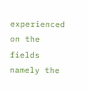experienced on the fields namely the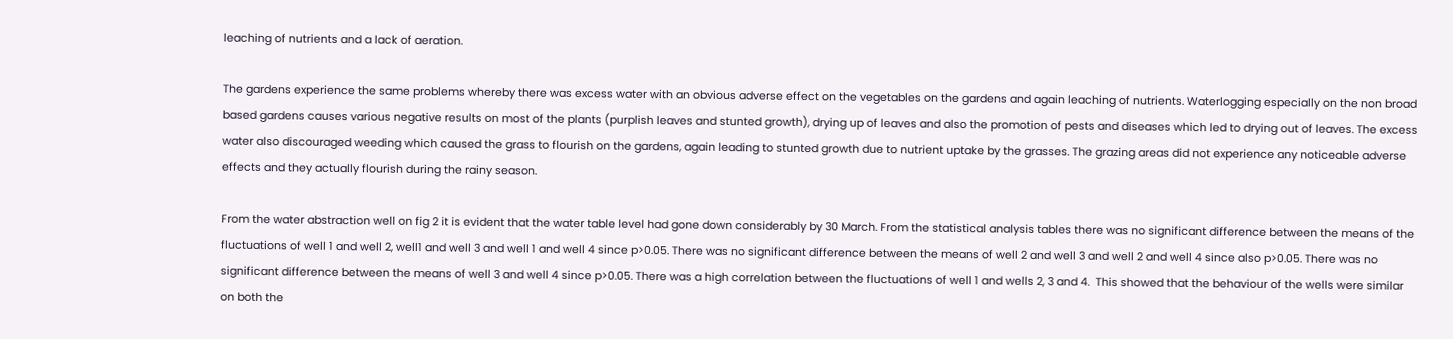leaching of nutrients and a lack of aeration.

The gardens experience the same problems whereby there was excess water with an obvious adverse effect on the vegetables on the gardens and again leaching of nutrients. Waterlogging especially on the non broad based gardens causes various negative results on most of the plants (purplish leaves and stunted growth), drying up of leaves and also the promotion of pests and diseases which led to drying out of leaves. The excess water also discouraged weeding which caused the grass to flourish on the gardens, again leading to stunted growth due to nutrient uptake by the grasses. The grazing areas did not experience any noticeable adverse effects and they actually flourish during the rainy season.

From the water abstraction well on fig 2 it is evident that the water table level had gone down considerably by 30 March. From the statistical analysis tables there was no significant difference between the means of the fluctuations of well 1 and well 2, well1 and well 3 and well 1 and well 4 since p>0.05. There was no significant difference between the means of well 2 and well 3 and well 2 and well 4 since also p>0.05. There was no significant difference between the means of well 3 and well 4 since p>0.05. There was a high correlation between the fluctuations of well 1 and wells 2, 3 and 4.  This showed that the behaviour of the wells were similar on both the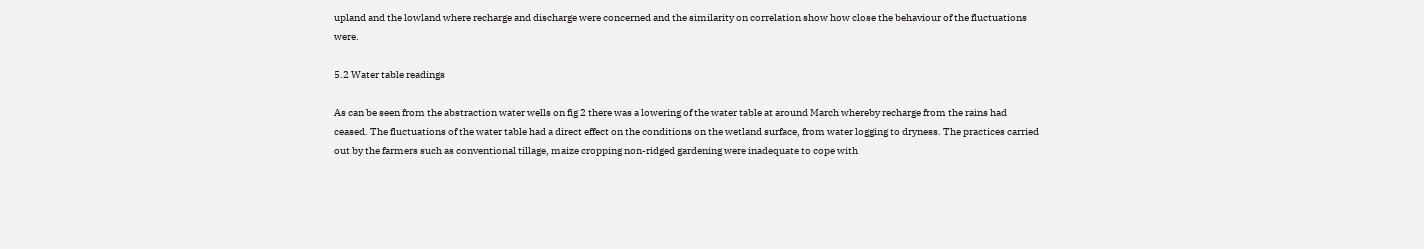upland and the lowland where recharge and discharge were concerned and the similarity on correlation show how close the behaviour of the fluctuations were.

5.2 Water table readings

As can be seen from the abstraction water wells on fig 2 there was a lowering of the water table at around March whereby recharge from the rains had ceased. The fluctuations of the water table had a direct effect on the conditions on the wetland surface, from water logging to dryness. The practices carried out by the farmers such as conventional tillage, maize cropping non-ridged gardening were inadequate to cope with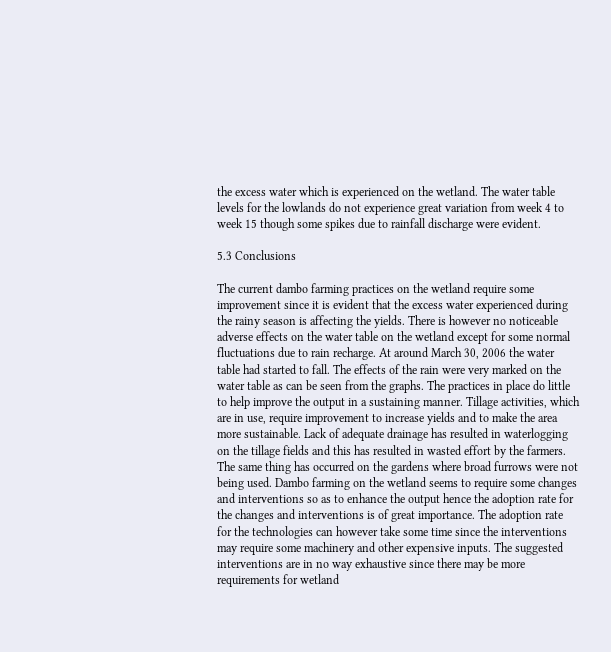the excess water which is experienced on the wetland. The water table levels for the lowlands do not experience great variation from week 4 to week 15 though some spikes due to rainfall discharge were evident.

5.3 Conclusions

The current dambo farming practices on the wetland require some improvement since it is evident that the excess water experienced during the rainy season is affecting the yields. There is however no noticeable adverse effects on the water table on the wetland except for some normal fluctuations due to rain recharge. At around March 30, 2006 the water table had started to fall. The effects of the rain were very marked on the water table as can be seen from the graphs. The practices in place do little to help improve the output in a sustaining manner. Tillage activities, which are in use, require improvement to increase yields and to make the area more sustainable. Lack of adequate drainage has resulted in waterlogging on the tillage fields and this has resulted in wasted effort by the farmers. The same thing has occurred on the gardens where broad furrows were not being used. Dambo farming on the wetland seems to require some changes and interventions so as to enhance the output hence the adoption rate for the changes and interventions is of great importance. The adoption rate for the technologies can however take some time since the interventions may require some machinery and other expensive inputs. The suggested interventions are in no way exhaustive since there may be more requirements for wetland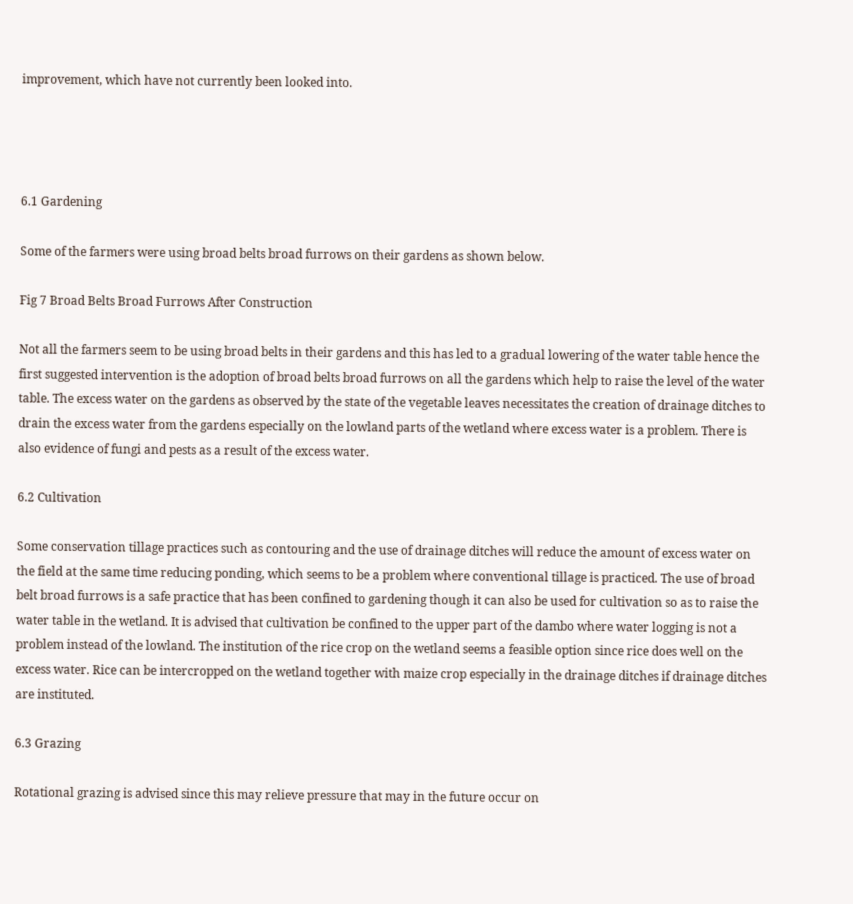improvement, which have not currently been looked into.




6.1 Gardening

Some of the farmers were using broad belts broad furrows on their gardens as shown below.

Fig 7 Broad Belts Broad Furrows After Construction

Not all the farmers seem to be using broad belts in their gardens and this has led to a gradual lowering of the water table hence the first suggested intervention is the adoption of broad belts broad furrows on all the gardens which help to raise the level of the water table. The excess water on the gardens as observed by the state of the vegetable leaves necessitates the creation of drainage ditches to drain the excess water from the gardens especially on the lowland parts of the wetland where excess water is a problem. There is also evidence of fungi and pests as a result of the excess water.

6.2 Cultivation

Some conservation tillage practices such as contouring and the use of drainage ditches will reduce the amount of excess water on the field at the same time reducing ponding, which seems to be a problem where conventional tillage is practiced. The use of broad belt broad furrows is a safe practice that has been confined to gardening though it can also be used for cultivation so as to raise the water table in the wetland. It is advised that cultivation be confined to the upper part of the dambo where water logging is not a problem instead of the lowland. The institution of the rice crop on the wetland seems a feasible option since rice does well on the excess water. Rice can be intercropped on the wetland together with maize crop especially in the drainage ditches if drainage ditches are instituted.

6.3 Grazing

Rotational grazing is advised since this may relieve pressure that may in the future occur on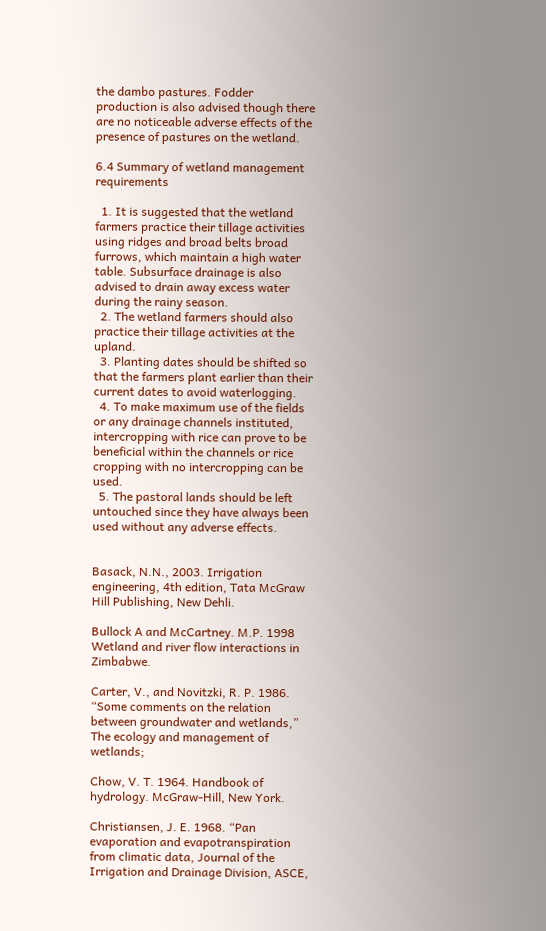the dambo pastures. Fodder production is also advised though there are no noticeable adverse effects of the presence of pastures on the wetland.

6.4 Summary of wetland management requirements

  1. It is suggested that the wetland farmers practice their tillage activities using ridges and broad belts broad furrows, which maintain a high water table. Subsurface drainage is also advised to drain away excess water during the rainy season.
  2. The wetland farmers should also practice their tillage activities at the upland.
  3. Planting dates should be shifted so that the farmers plant earlier than their current dates to avoid waterlogging.
  4. To make maximum use of the fields or any drainage channels instituted, intercropping with rice can prove to be beneficial within the channels or rice cropping with no intercropping can be used.
  5. The pastoral lands should be left untouched since they have always been used without any adverse effects.


Basack, N.N., 2003. Irrigation engineering, 4th edition, Tata McGraw Hill Publishing, New Dehli.

Bullock A and McCartney. M.P. 1998 Wetland and river flow interactions in Zimbabwe.

Carter, V., and Novitzki, R. P. 1986. “Some comments on the relation between groundwater and wetlands,” The ecology and management of wetlands;

Chow, V. T. 1964. Handbook of hydrology. McGraw-Hill, New York.

Christiansen, J. E. 1968. “Pan evaporation and evapotranspiration from climatic data, Journal of the Irrigation and Drainage Division, ASCE,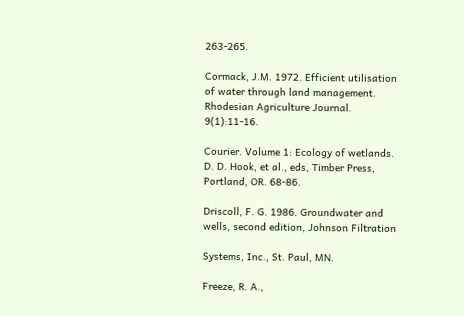263-265.

Cormack, J.M. 1972. Efficient utilisation of water through land management. Rhodesian Agriculture Journal. 9(1):11-16.

Courier. Volume 1: Ecology of wetlands. D. D. Hook, et al., eds, Timber Press, Portland, OR. 68-86.

Driscoll, F. G. 1986. Groundwater and wells, second edition, Johnson Filtration

Systems, Inc., St. Paul, MN.

Freeze, R. A.,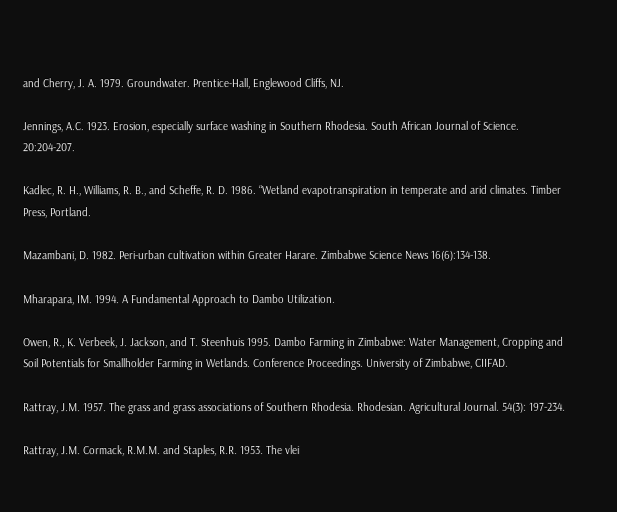and Cherry, J. A. 1979. Groundwater. Prentice-Hall, Englewood Cliffs, NJ.

Jennings, A.C. 1923. Erosion, especially surface washing in Southern Rhodesia. South African Journal of Science. 20:204-207.

Kadlec, R. H., Williams, R. B., and Scheffe, R. D. 1986. “Wetland evapotranspiration in temperate and arid climates. Timber Press, Portland.

Mazambani, D. 1982. Peri-urban cultivation within Greater Harare. Zimbabwe Science News 16(6):134-138.

Mharapara, IM. 1994. A Fundamental Approach to Dambo Utilization.

Owen, R., K. Verbeek, J. Jackson, and T. Steenhuis 1995. Dambo Farming in Zimbabwe: Water Management, Cropping and Soil Potentials for Smallholder Farming in Wetlands. Conference Proceedings. University of Zimbabwe, CIIFAD.

Rattray, J.M. 1957. The grass and grass associations of Southern Rhodesia. Rhodesian. Agricultural Journal. 54(3): 197-234.

Rattray, J.M. Cormack, R.M.M. and Staples, R.R. 1953. The vlei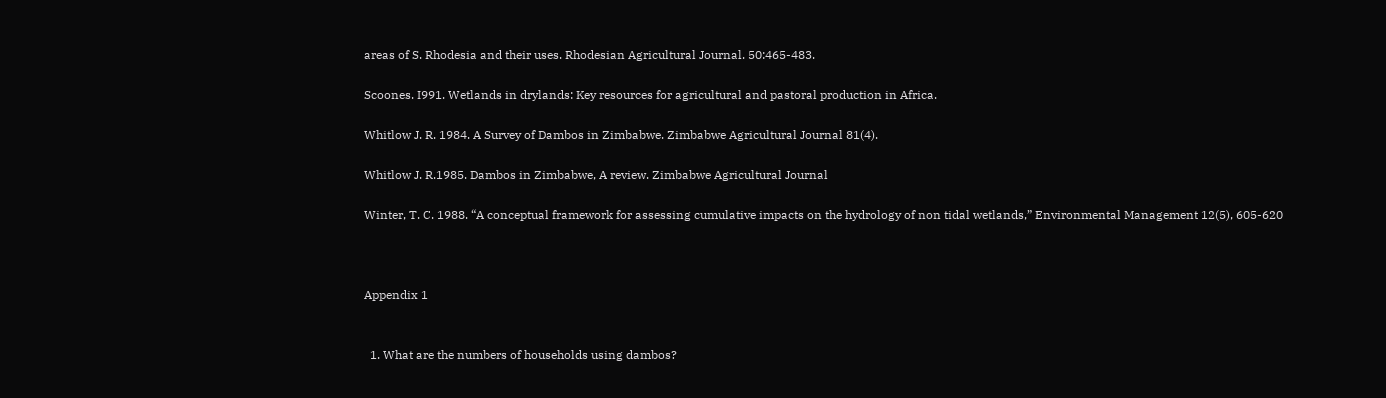areas of S. Rhodesia and their uses. Rhodesian Agricultural Journal. 50:465-483.

Scoones. I991. Wetlands in drylands: Key resources for agricultural and pastoral production in Africa.

Whitlow J. R. 1984. A Survey of Dambos in Zimbabwe. Zimbabwe Agricultural Journal 81(4).

Whitlow J. R.1985. Dambos in Zimbabwe, A review. Zimbabwe Agricultural Journal

Winter, T. C. 1988. “A conceptual framework for assessing cumulative impacts on the hydrology of non tidal wetlands,” Environmental Management 12(5), 605-620



Appendix 1


  1. What are the numbers of households using dambos?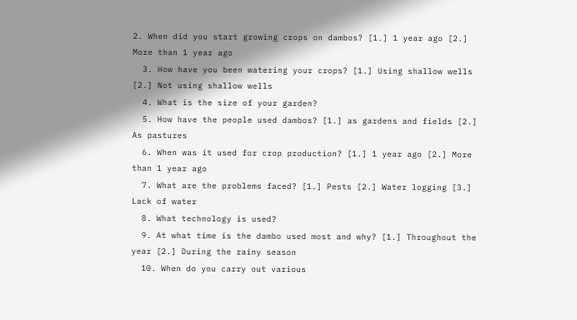2. When did you start growing crops on dambos? [1.] 1 year ago [2.] More than 1 year ago
  3. How have you been watering your crops? [1.] Using shallow wells [2.] Not using shallow wells
  4. What is the size of your garden?
  5. How have the people used dambos? [1.] as gardens and fields [2.] As pastures
  6. When was it used for crop production? [1.] 1 year ago [2.] More than 1 year ago
  7. What are the problems faced? [1.] Pests [2.] Water logging [3.] Lack of water
  8. What technology is used?
  9. At what time is the dambo used most and why? [1.] Throughout the year [2.] During the rainy season
  10. When do you carry out various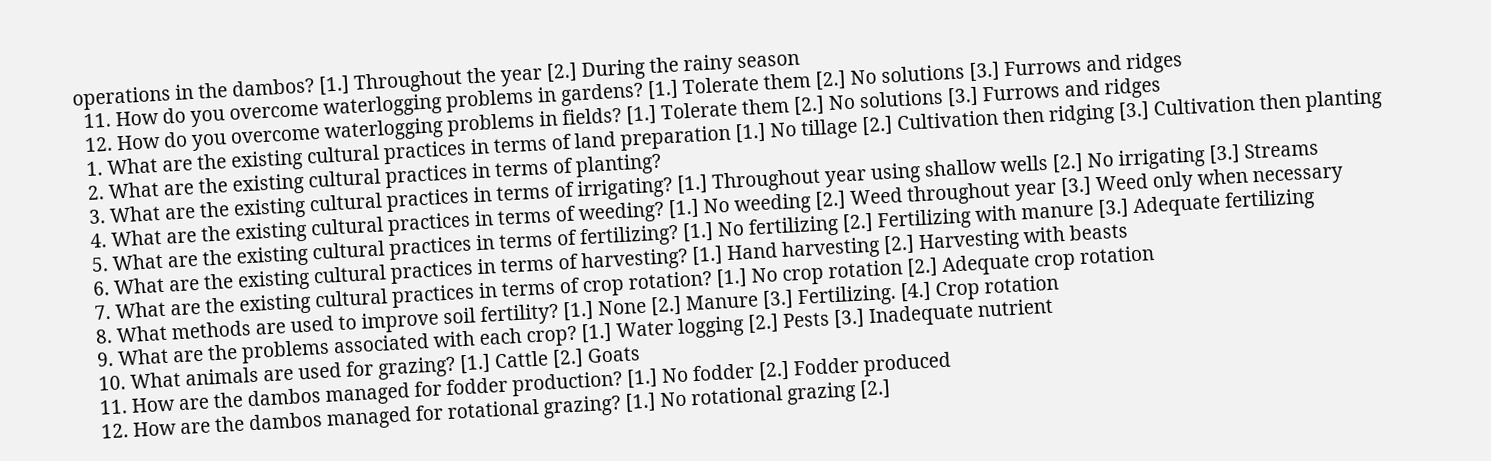operations in the dambos? [1.] Throughout the year [2.] During the rainy season
  11. How do you overcome waterlogging problems in gardens? [1.] Tolerate them [2.] No solutions [3.] Furrows and ridges
  12. How do you overcome waterlogging problems in fields? [1.] Tolerate them [2.] No solutions [3.] Furrows and ridges
  1. What are the existing cultural practices in terms of land preparation [1.] No tillage [2.] Cultivation then ridging [3.] Cultivation then planting
  2. What are the existing cultural practices in terms of planting?
  3. What are the existing cultural practices in terms of irrigating? [1.] Throughout year using shallow wells [2.] No irrigating [3.] Streams
  4. What are the existing cultural practices in terms of weeding? [1.] No weeding [2.] Weed throughout year [3.] Weed only when necessary
  5. What are the existing cultural practices in terms of fertilizing? [1.] No fertilizing [2.] Fertilizing with manure [3.] Adequate fertilizing
  6. What are the existing cultural practices in terms of harvesting? [1.] Hand harvesting [2.] Harvesting with beasts
  7. What are the existing cultural practices in terms of crop rotation? [1.] No crop rotation [2.] Adequate crop rotation
  8. What methods are used to improve soil fertility? [1.] None [2.] Manure [3.] Fertilizing. [4.] Crop rotation
  9. What are the problems associated with each crop? [1.] Water logging [2.] Pests [3.] Inadequate nutrient
  10. What animals are used for grazing? [1.] Cattle [2.] Goats
  11. How are the dambos managed for fodder production? [1.] No fodder [2.] Fodder produced
  12. How are the dambos managed for rotational grazing? [1.] No rotational grazing [2.]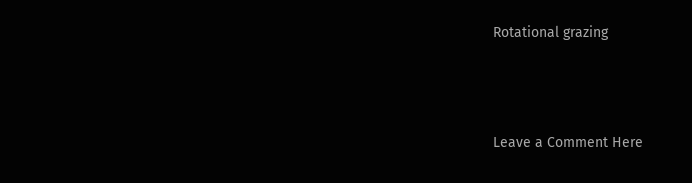Rotational grazing





Leave a Comment Here